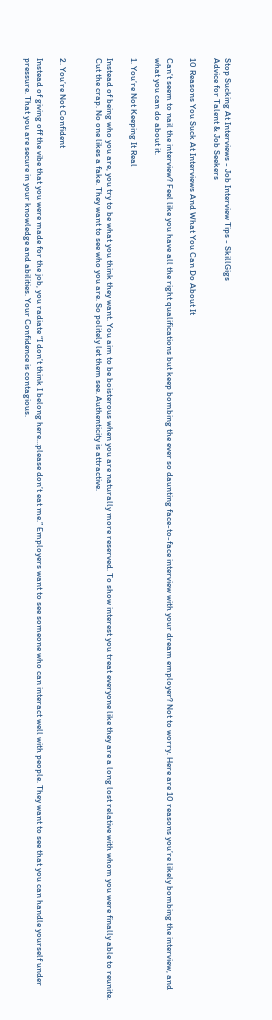Stop Sucking At Interviews - Job Interview Tips - SkillGigs
Advice for Talent & Job Seekers

10 Reasons You Suck At Interviews And What You Can Do About It

Can’t seem to nail the interview? Feel like you have all the right qualifications but keep bombing the ever so daunting face-to-face interview with your dream employer? Not to worry. Here are 10 reasons you’re likely bombing the interview, and what you can do about it.

1. You’re Not Keeping It Real

Instead of being who you are, you try to be what you think they want. You aim to be boisterous when you are naturally more reserved. To show interest you treat everyone like they are a long lost relative with whom you were finally able to reunite. Cut the crap. No one likes a fake. They want to see who you are. So politely let them see. Authenticity is attractive.


2. You’re Not Confident

Instead of giving off the vibe that you were made for the job, you radiate “I don’t think I belong here…please don’t eat me.” Employers want to see someone who can interact well with people. They want to see that you can handle yourself under pressure. That you are secure in your knowledge and abilities. Your Confidence is contagious.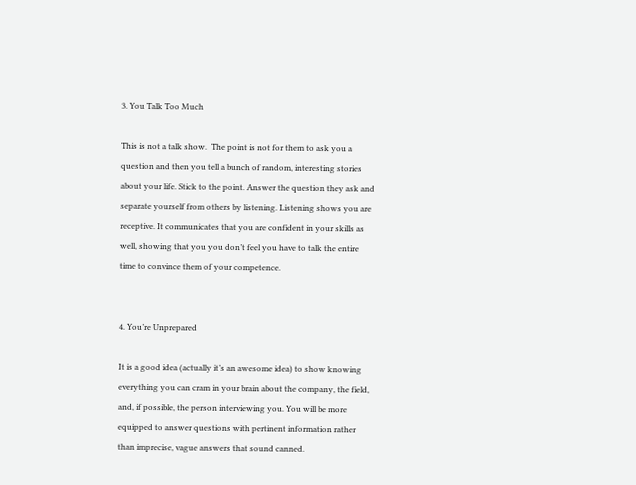3. You Talk Too Much

This is not a talk show.  The point is not for them to ask you a question and then you tell a bunch of random, interesting stories about your life. Stick to the point. Answer the question they ask and separate yourself from others by listening. Listening shows you are receptive. It communicates that you are confident in your skills as well, showing that you you don’t feel you have to talk the entire time to convince them of your competence.


4. You’re Unprepared

It is a good idea (actually it’s an awesome idea) to show knowing everything you can cram in your brain about the company, the field, and, if possible, the person interviewing you. You will be more equipped to answer questions with pertinent information rather than imprecise, vague answers that sound canned.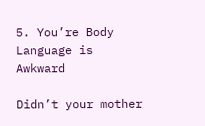5. You’re Body Language is Awkward

Didn’t your mother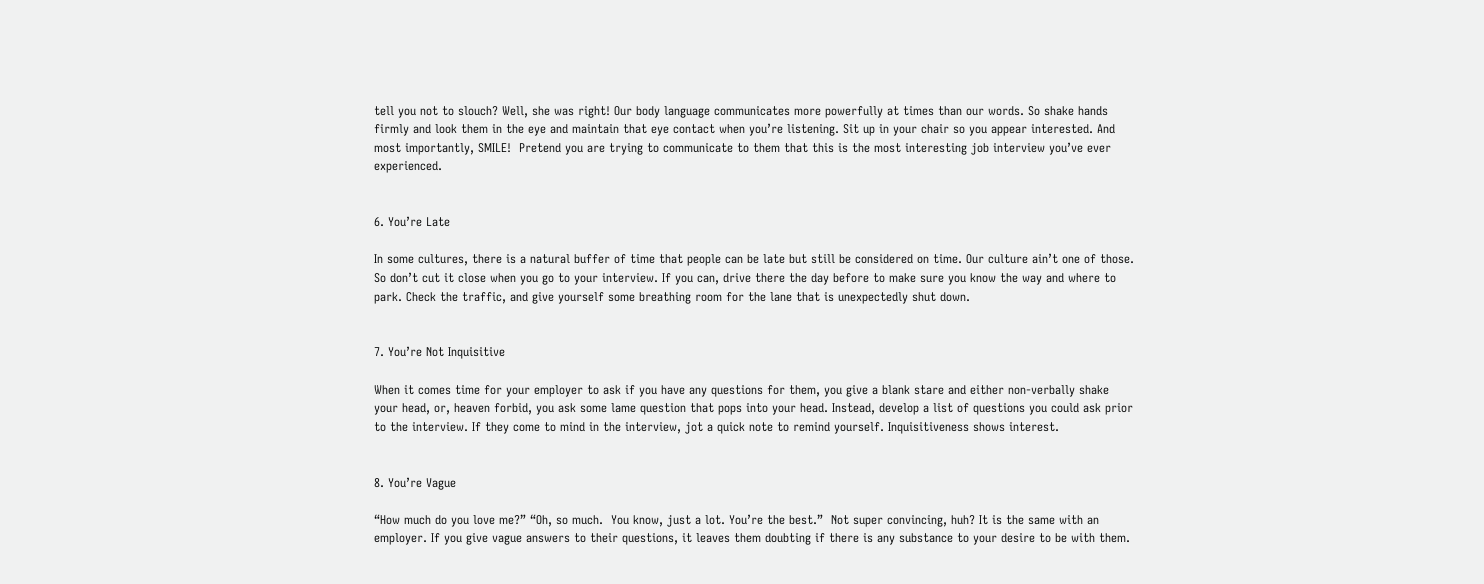tell you not to slouch? Well, she was right! Our body language communicates more powerfully at times than our words. So shake hands firmly and look them in the eye and maintain that eye contact when you’re listening. Sit up in your chair so you appear interested. And most importantly, SMILE!  Pretend you are trying to communicate to them that this is the most interesting job interview you’ve ever experienced.


6. You’re Late

In some cultures, there is a natural buffer of time that people can be late but still be considered on time. Our culture ain’t one of those. So don’t cut it close when you go to your interview. If you can, drive there the day before to make sure you know the way and where to park. Check the traffic, and give yourself some breathing room for the lane that is unexpectedly shut down.


7. You’re Not Inquisitive

When it comes time for your employer to ask if you have any questions for them, you give a blank stare and either non-verbally shake your head, or, heaven forbid, you ask some lame question that pops into your head. Instead, develop a list of questions you could ask prior to the interview. If they come to mind in the interview, jot a quick note to remind yourself. Inquisitiveness shows interest.


8. You’re Vague

“How much do you love me?” “Oh, so much.  You know, just a lot. You’re the best.”  Not super convincing, huh? It is the same with an employer. If you give vague answers to their questions, it leaves them doubting if there is any substance to your desire to be with them.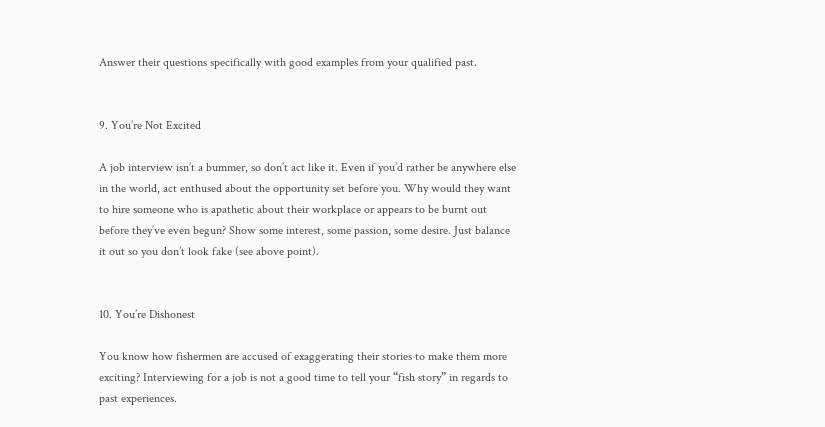Answer their questions specifically with good examples from your qualified past.


9. You’re Not Excited

A job interview isn’t a bummer, so don’t act like it. Even if you’d rather be anywhere else in the world, act enthused about the opportunity set before you. Why would they want to hire someone who is apathetic about their workplace or appears to be burnt out before they’ve even begun? Show some interest, some passion, some desire. Just balance it out so you don’t look fake (see above point).


10. You’re Dishonest

You know how fishermen are accused of exaggerating their stories to make them more exciting? Interviewing for a job is not a good time to tell your “fish story” in regards to past experiences.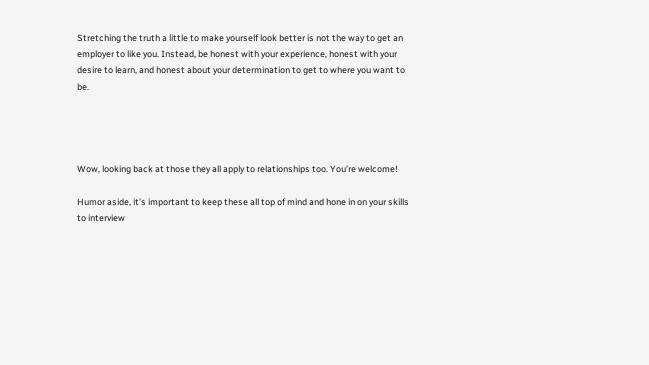Stretching the truth a little to make yourself look better is not the way to get an employer to like you. Instead, be honest with your experience, honest with your desire to learn, and honest about your determination to get to where you want to be.




Wow, looking back at those they all apply to relationships too. You’re welcome!

Humor aside, it’s important to keep these all top of mind and hone in on your skills to interview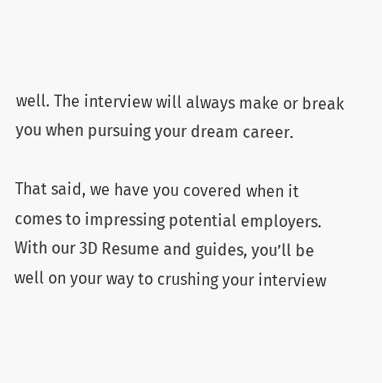well. The interview will always make or break you when pursuing your dream career.

That said, we have you covered when it comes to impressing potential employers. With our 3D Resume and guides, you’ll be well on your way to crushing your interview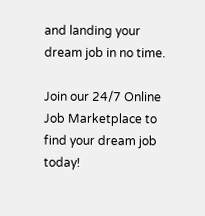and landing your dream job in no time.

Join our 24/7 Online Job Marketplace to find your dream job today!